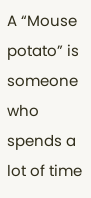A “Mouse potato” is someone who spends a lot of time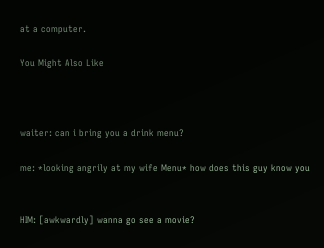at a computer.

You Might Also Like



waiter: can i bring you a drink menu?

me: *looking angrily at my wife Menu* how does this guy know you


HIM: [awkwardly] wanna go see a movie?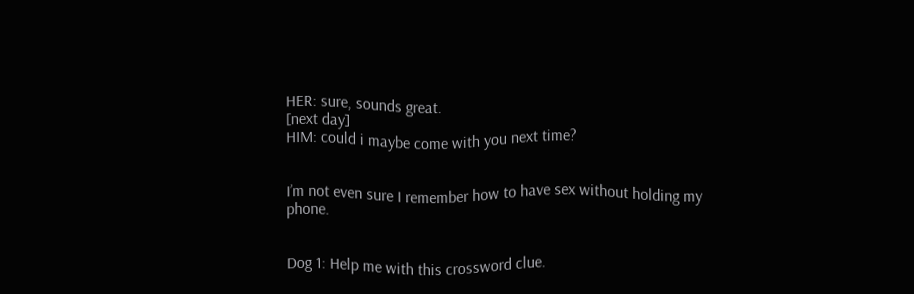HER: sure, sounds great.
[next day]
HIM: could i maybe come with you next time?


I’m not even sure I remember how to have sex without holding my phone.


Dog 1: Help me with this crossword clue.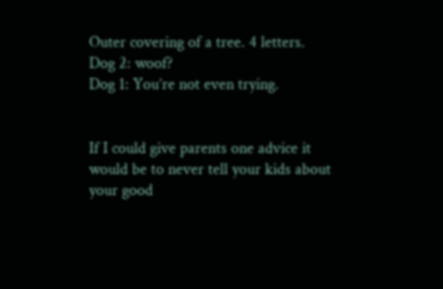Outer covering of a tree. 4 letters.
Dog 2: woof?
Dog 1: You’re not even trying.


If I could give parents one advice it would be to never tell your kids about your good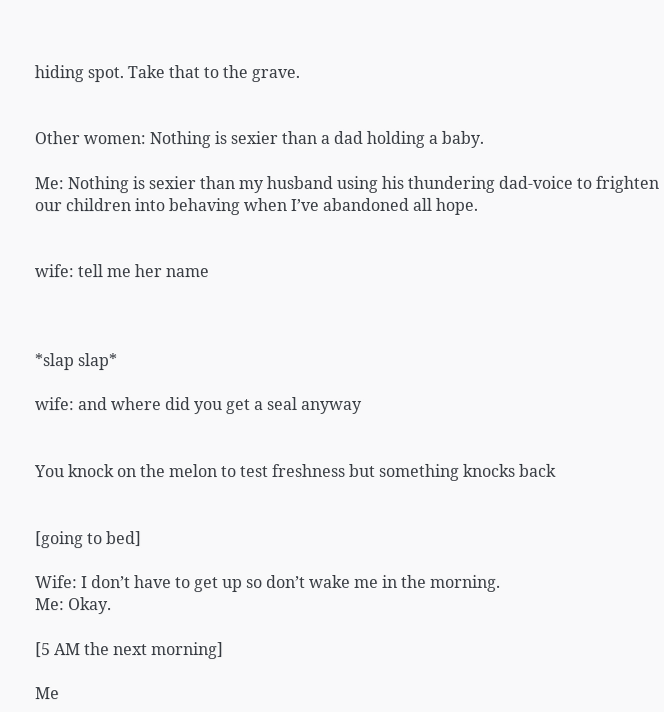hiding spot. Take that to the grave.


Other women: Nothing is sexier than a dad holding a baby.

Me: Nothing is sexier than my husband using his thundering dad-voice to frighten our children into behaving when I’ve abandoned all hope.


wife: tell me her name



*slap slap*

wife: and where did you get a seal anyway


You knock on the melon to test freshness but something knocks back


[going to bed]

Wife: I don’t have to get up so don’t wake me in the morning.
Me: Okay.

[5 AM the next morning]

Me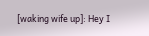[waking wife up]: Hey I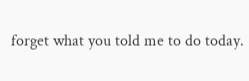forget what you told me to do today.